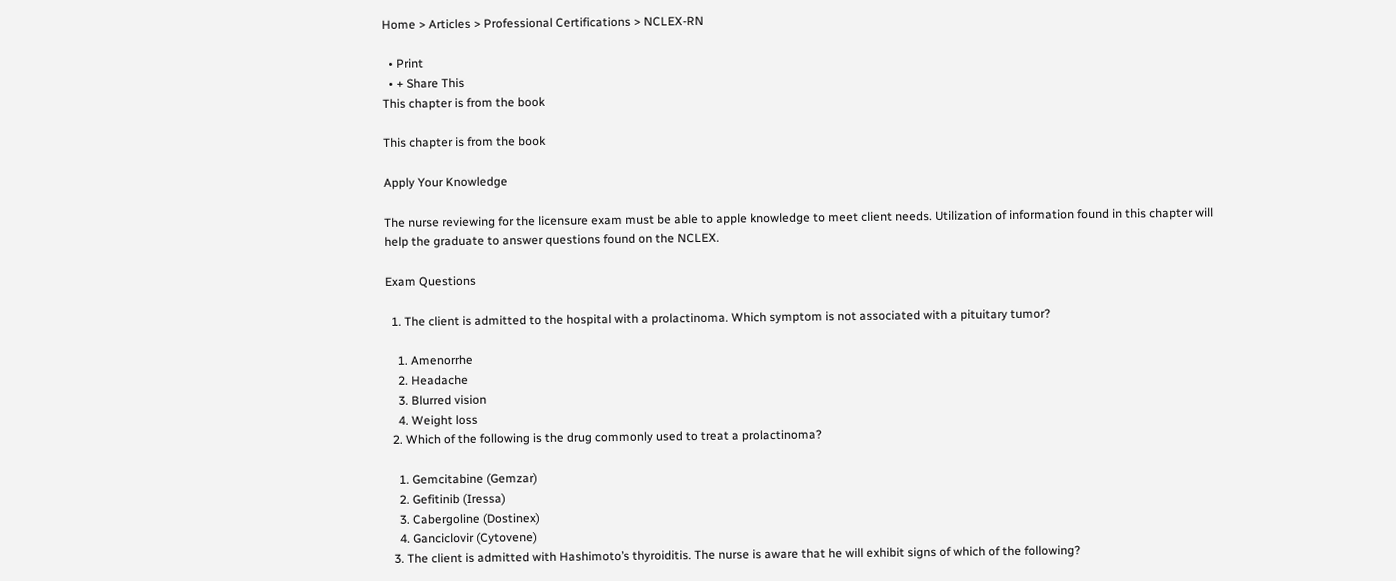Home > Articles > Professional Certifications > NCLEX-RN

  • Print
  • + Share This
This chapter is from the book

This chapter is from the book

Apply Your Knowledge

The nurse reviewing for the licensure exam must be able to apple knowledge to meet client needs. Utilization of information found in this chapter will help the graduate to answer questions found on the NCLEX.

Exam Questions

  1. The client is admitted to the hospital with a prolactinoma. Which symptom is not associated with a pituitary tumor?

    1. Amenorrhe
    2. Headache
    3. Blurred vision
    4. Weight loss
  2. Which of the following is the drug commonly used to treat a prolactinoma?

    1. Gemcitabine (Gemzar)
    2. Gefitinib (Iressa)
    3. Cabergoline (Dostinex)
    4. Ganciclovir (Cytovene)
  3. The client is admitted with Hashimoto’s thyroiditis. The nurse is aware that he will exhibit signs of which of the following?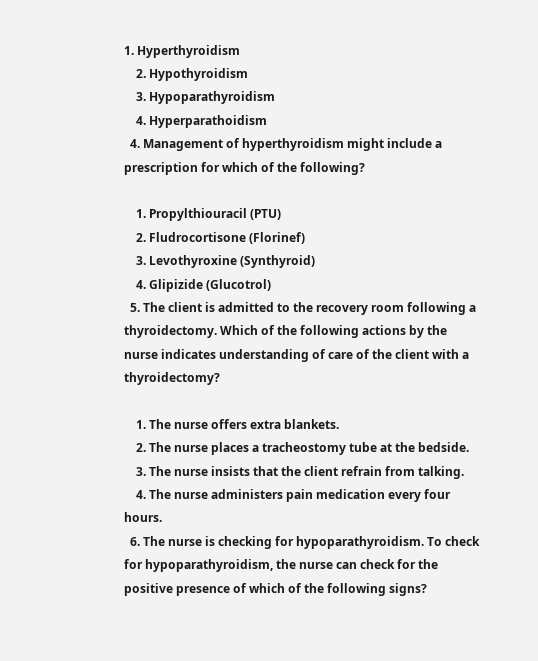1. Hyperthyroidism
    2. Hypothyroidism
    3. Hypoparathyroidism
    4. Hyperparathoidism
  4. Management of hyperthyroidism might include a prescription for which of the following?

    1. Propylthiouracil (PTU)
    2. Fludrocortisone (Florinef)
    3. Levothyroxine (Synthyroid)
    4. Glipizide (Glucotrol)
  5. The client is admitted to the recovery room following a thyroidectomy. Which of the following actions by the nurse indicates understanding of care of the client with a thyroidectomy?

    1. The nurse offers extra blankets.
    2. The nurse places a tracheostomy tube at the bedside.
    3. The nurse insists that the client refrain from talking.
    4. The nurse administers pain medication every four hours.
  6. The nurse is checking for hypoparathyroidism. To check for hypoparathyroidism, the nurse can check for the positive presence of which of the following signs?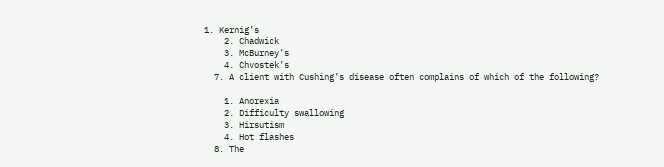1. Kernig’s
    2. Chadwick
    3. McBurney’s
    4. Chvostek’s
  7. A client with Cushing’s disease often complains of which of the following?

    1. Anorexia
    2. Difficulty swallowing
    3. Hirsutism
    4. Hot flashes
  8. The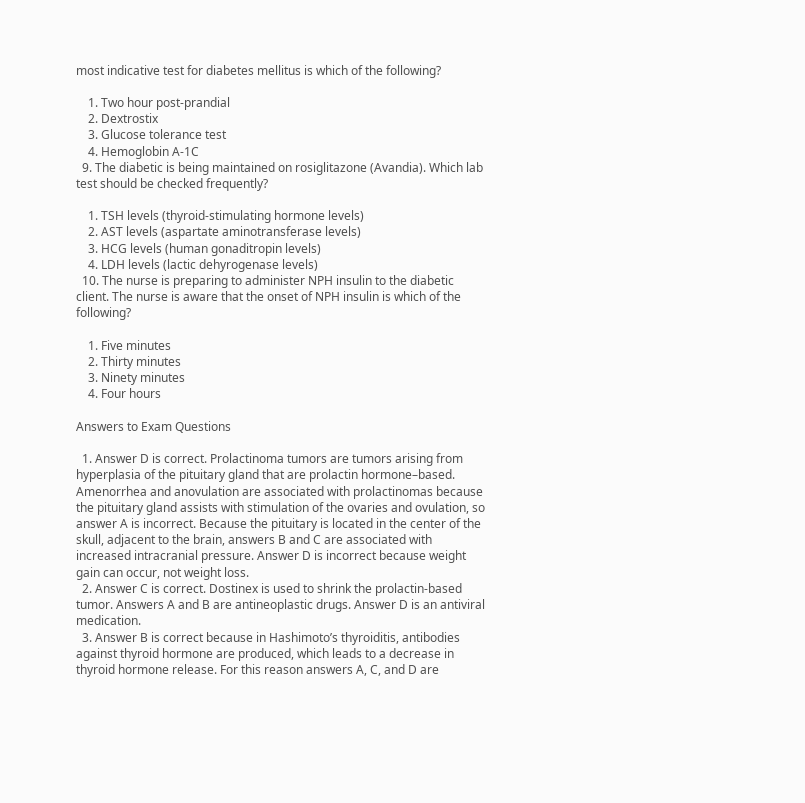most indicative test for diabetes mellitus is which of the following?

    1. Two hour post-prandial
    2. Dextrostix
    3. Glucose tolerance test
    4. Hemoglobin A-1C
  9. The diabetic is being maintained on rosiglitazone (Avandia). Which lab test should be checked frequently?

    1. TSH levels (thyroid-stimulating hormone levels)
    2. AST levels (aspartate aminotransferase levels)
    3. HCG levels (human gonaditropin levels)
    4. LDH levels (lactic dehyrogenase levels)
  10. The nurse is preparing to administer NPH insulin to the diabetic client. The nurse is aware that the onset of NPH insulin is which of the following?

    1. Five minutes
    2. Thirty minutes
    3. Ninety minutes
    4. Four hours

Answers to Exam Questions

  1. Answer D is correct. Prolactinoma tumors are tumors arising from hyperplasia of the pituitary gland that are prolactin hormone–based. Amenorrhea and anovulation are associated with prolactinomas because the pituitary gland assists with stimulation of the ovaries and ovulation, so answer A is incorrect. Because the pituitary is located in the center of the skull, adjacent to the brain, answers B and C are associated with increased intracranial pressure. Answer D is incorrect because weight gain can occur, not weight loss.
  2. Answer C is correct. Dostinex is used to shrink the prolactin-based tumor. Answers A and B are antineoplastic drugs. Answer D is an antiviral medication.
  3. Answer B is correct because in Hashimoto’s thyroiditis, antibodies against thyroid hormone are produced, which leads to a decrease in thyroid hormone release. For this reason answers A, C, and D are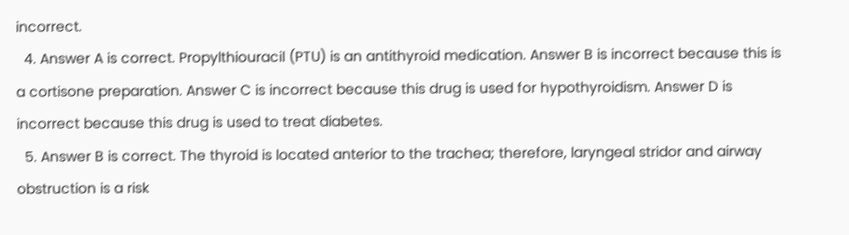incorrect.
  4. Answer A is correct. Propylthiouracil (PTU) is an antithyroid medication. Answer B is incorrect because this is a cortisone preparation. Answer C is incorrect because this drug is used for hypothyroidism. Answer D is incorrect because this drug is used to treat diabetes.
  5. Answer B is correct. The thyroid is located anterior to the trachea; therefore, laryngeal stridor and airway obstruction is a risk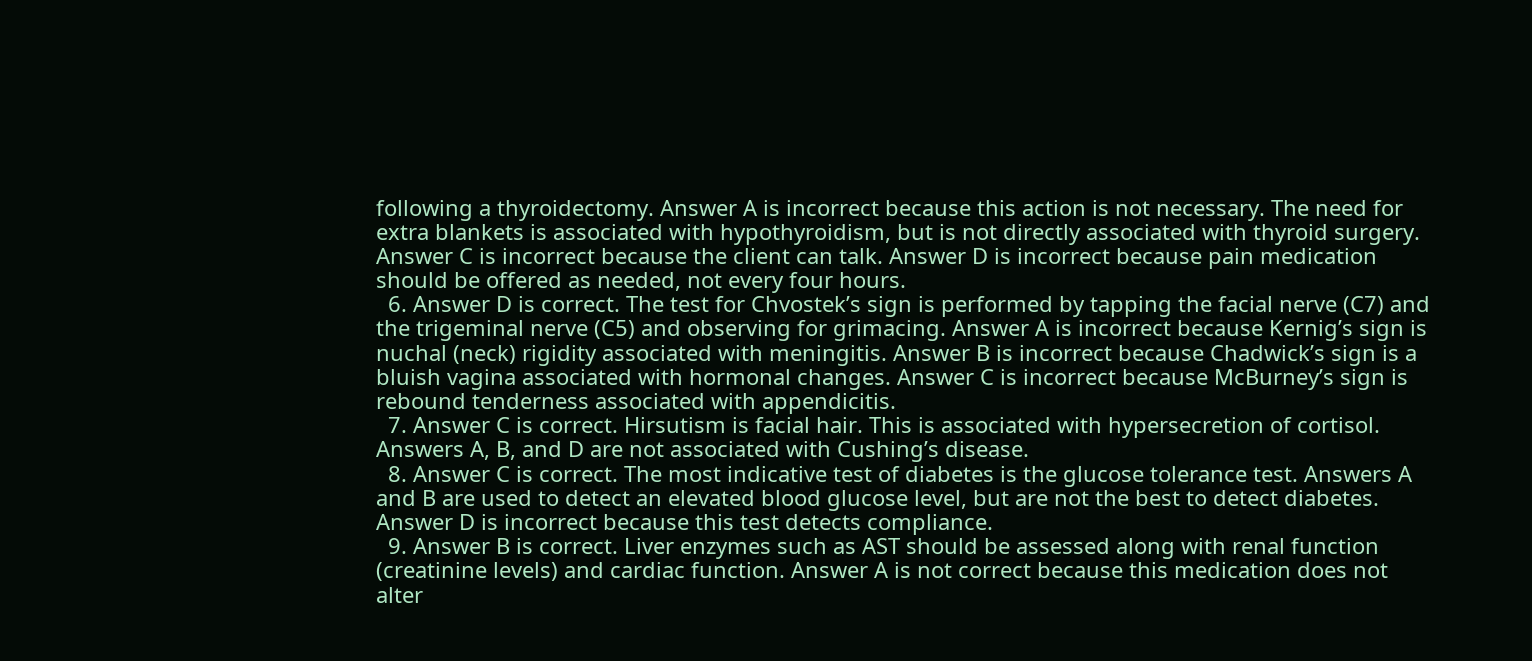following a thyroidectomy. Answer A is incorrect because this action is not necessary. The need for extra blankets is associated with hypothyroidism, but is not directly associated with thyroid surgery. Answer C is incorrect because the client can talk. Answer D is incorrect because pain medication should be offered as needed, not every four hours.
  6. Answer D is correct. The test for Chvostek’s sign is performed by tapping the facial nerve (C7) and the trigeminal nerve (C5) and observing for grimacing. Answer A is incorrect because Kernig’s sign is nuchal (neck) rigidity associated with meningitis. Answer B is incorrect because Chadwick’s sign is a bluish vagina associated with hormonal changes. Answer C is incorrect because McBurney’s sign is rebound tenderness associated with appendicitis.
  7. Answer C is correct. Hirsutism is facial hair. This is associated with hypersecretion of cortisol. Answers A, B, and D are not associated with Cushing’s disease.
  8. Answer C is correct. The most indicative test of diabetes is the glucose tolerance test. Answers A and B are used to detect an elevated blood glucose level, but are not the best to detect diabetes. Answer D is incorrect because this test detects compliance.
  9. Answer B is correct. Liver enzymes such as AST should be assessed along with renal function (creatinine levels) and cardiac function. Answer A is not correct because this medication does not alter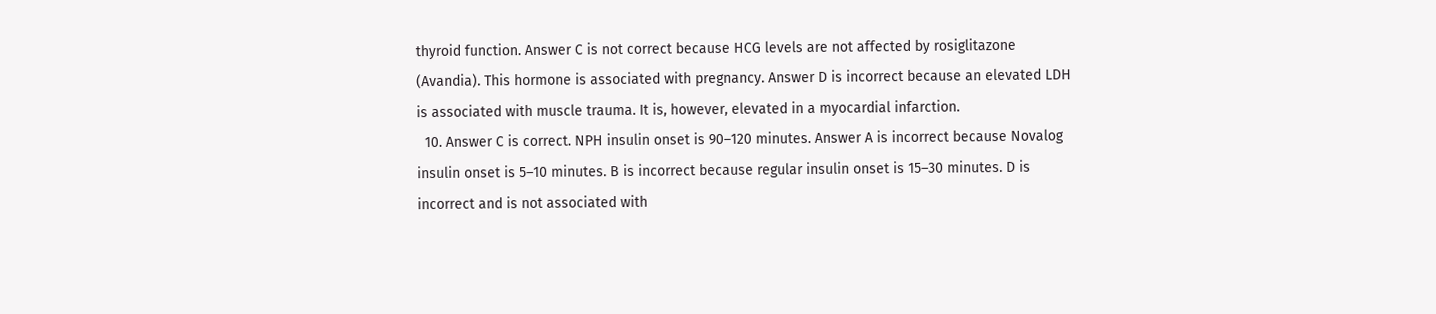thyroid function. Answer C is not correct because HCG levels are not affected by rosiglitazone (Avandia). This hormone is associated with pregnancy. Answer D is incorrect because an elevated LDH is associated with muscle trauma. It is, however, elevated in a myocardial infarction.
  10. Answer C is correct. NPH insulin onset is 90–120 minutes. Answer A is incorrect because Novalog insulin onset is 5–10 minutes. B is incorrect because regular insulin onset is 15–30 minutes. D is incorrect and is not associated with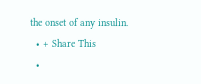the onset of any insulin.
  • + Share This
  •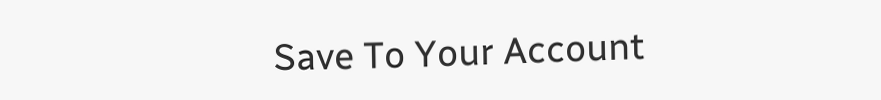Save To Your Account